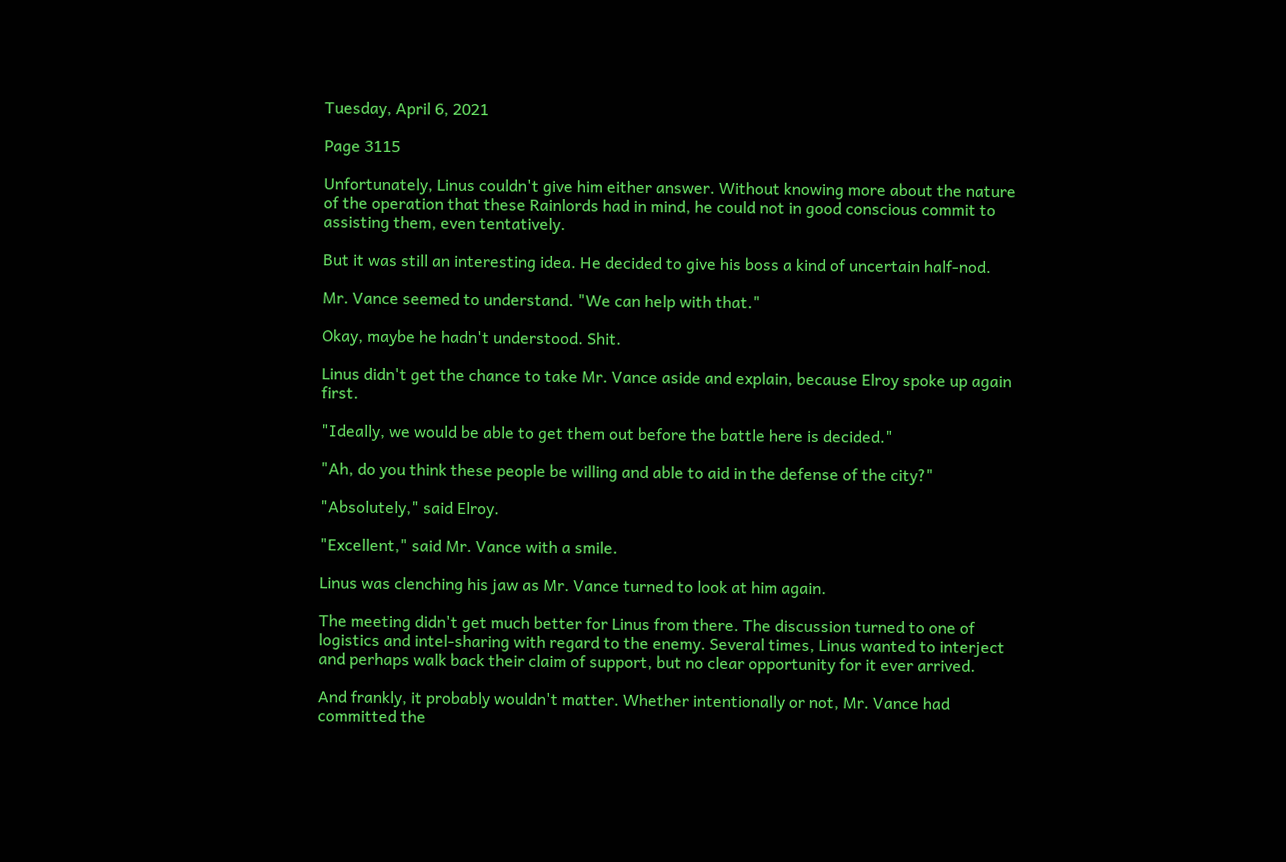Tuesday, April 6, 2021

Page 3115

Unfortunately, Linus couldn't give him either answer. Without knowing more about the nature of the operation that these Rainlords had in mind, he could not in good conscious commit to assisting them, even tentatively.

But it was still an interesting idea. He decided to give his boss a kind of uncertain half-nod.

Mr. Vance seemed to understand. "We can help with that."

Okay, maybe he hadn't understood. Shit.

Linus didn't get the chance to take Mr. Vance aside and explain, because Elroy spoke up again first.

"Ideally, we would be able to get them out before the battle here is decided."

"Ah, do you think these people be willing and able to aid in the defense of the city?"

"Absolutely," said Elroy.

"Excellent," said Mr. Vance with a smile.

Linus was clenching his jaw as Mr. Vance turned to look at him again.

The meeting didn't get much better for Linus from there. The discussion turned to one of logistics and intel-sharing with regard to the enemy. Several times, Linus wanted to interject and perhaps walk back their claim of support, but no clear opportunity for it ever arrived.

And frankly, it probably wouldn't matter. Whether intentionally or not, Mr. Vance had committed the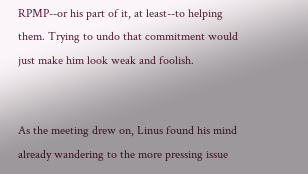RPMP--or his part of it, at least--to helping them. Trying to undo that commitment would just make him look weak and foolish.


As the meeting drew on, Linus found his mind already wandering to the more pressing issue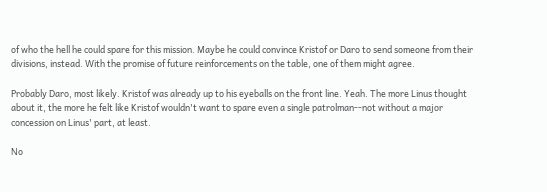of who the hell he could spare for this mission. Maybe he could convince Kristof or Daro to send someone from their divisions, instead. With the promise of future reinforcements on the table, one of them might agree.

Probably Daro, most likely. Kristof was already up to his eyeballs on the front line. Yeah. The more Linus thought about it, the more he felt like Kristof wouldn't want to spare even a single patrolman--not without a major concession on Linus' part, at least.

No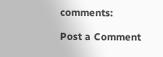comments:

Post a Comment